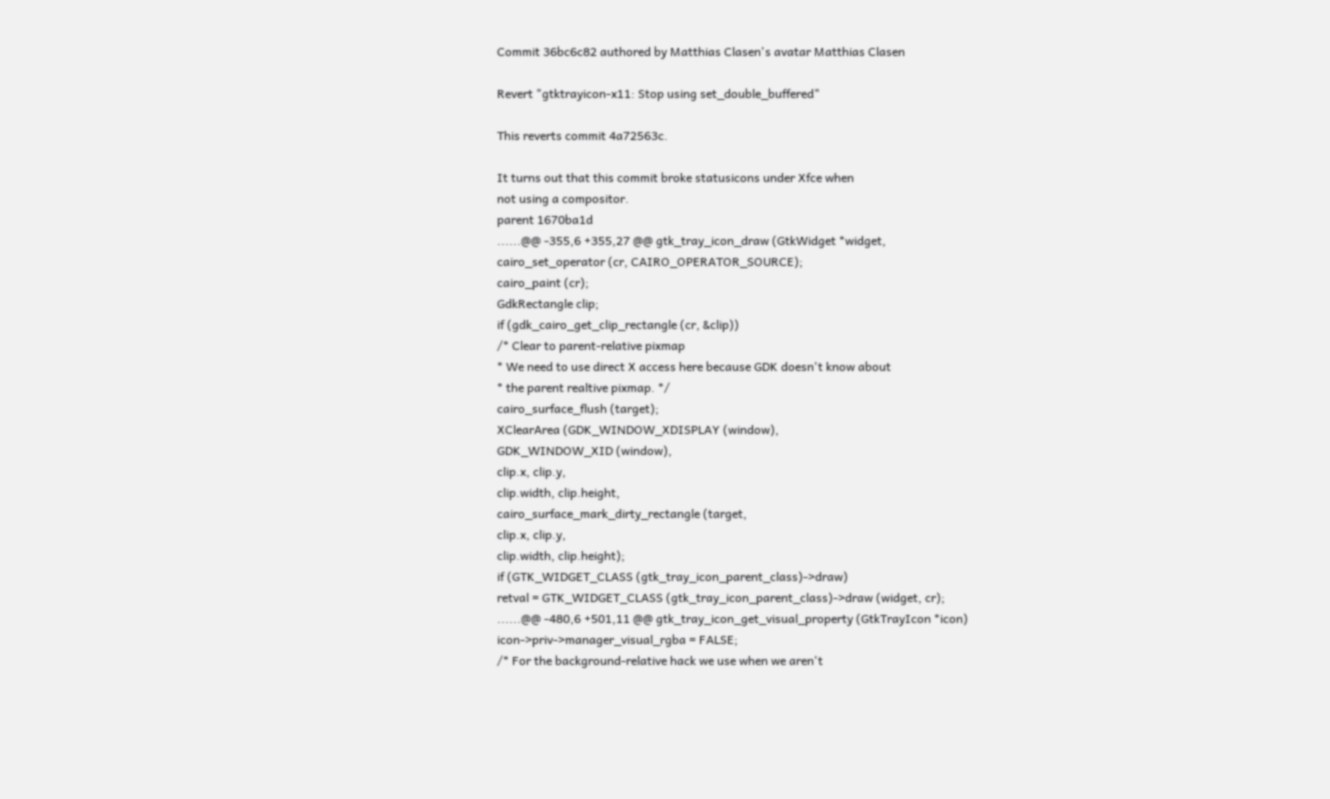Commit 36bc6c82 authored by Matthias Clasen's avatar Matthias Clasen

Revert "gtktrayicon-x11: Stop using set_double_buffered"

This reverts commit 4a72563c.

It turns out that this commit broke statusicons under Xfce when
not using a compositor.
parent 1670ba1d
......@@ -355,6 +355,27 @@ gtk_tray_icon_draw (GtkWidget *widget,
cairo_set_operator (cr, CAIRO_OPERATOR_SOURCE);
cairo_paint (cr);
GdkRectangle clip;
if (gdk_cairo_get_clip_rectangle (cr, &clip))
/* Clear to parent-relative pixmap
* We need to use direct X access here because GDK doesn't know about
* the parent realtive pixmap. */
cairo_surface_flush (target);
XClearArea (GDK_WINDOW_XDISPLAY (window),
GDK_WINDOW_XID (window),
clip.x, clip.y,
clip.width, clip.height,
cairo_surface_mark_dirty_rectangle (target,
clip.x, clip.y,
clip.width, clip.height);
if (GTK_WIDGET_CLASS (gtk_tray_icon_parent_class)->draw)
retval = GTK_WIDGET_CLASS (gtk_tray_icon_parent_class)->draw (widget, cr);
......@@ -480,6 +501,11 @@ gtk_tray_icon_get_visual_property (GtkTrayIcon *icon)
icon->priv->manager_visual_rgba = FALSE;
/* For the background-relative hack we use when we aren't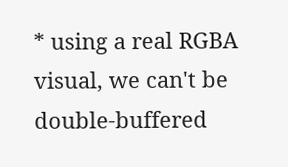* using a real RGBA visual, we can't be double-buffered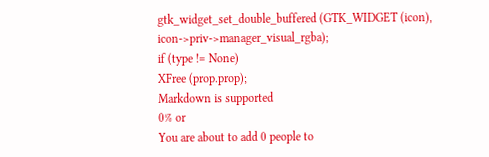gtk_widget_set_double_buffered (GTK_WIDGET (icon), icon->priv->manager_visual_rgba);
if (type != None)
XFree (prop.prop);
Markdown is supported
0% or
You are about to add 0 people to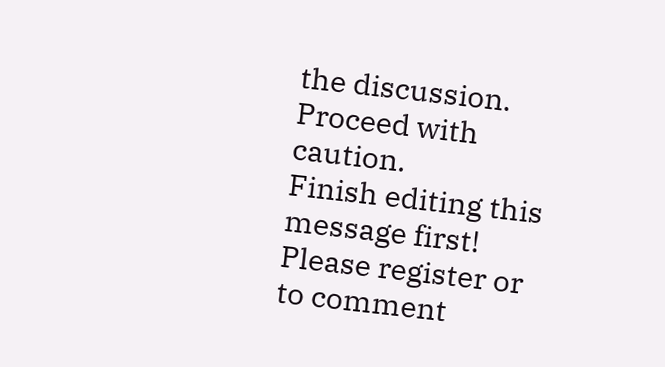the discussion. Proceed with caution.
Finish editing this message first!
Please register or to comment